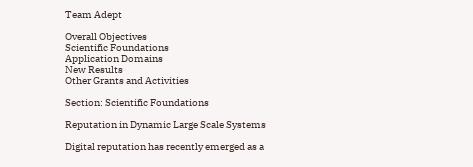Team Adept

Overall Objectives
Scientific Foundations
Application Domains
New Results
Other Grants and Activities

Section: Scientific Foundations

Reputation in Dynamic Large Scale Systems

Digital reputation has recently emerged as a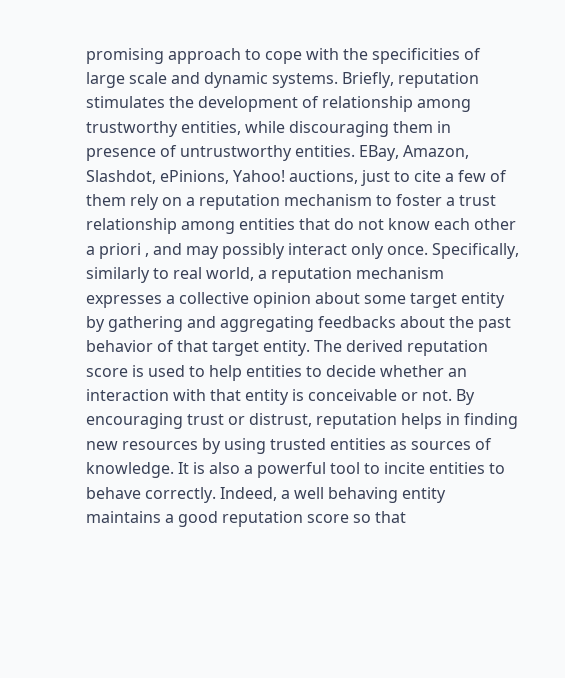promising approach to cope with the specificities of large scale and dynamic systems. Briefly, reputation stimulates the development of relationship among trustworthy entities, while discouraging them in presence of untrustworthy entities. EBay, Amazon, Slashdot, ePinions, Yahoo! auctions, just to cite a few of them rely on a reputation mechanism to foster a trust relationship among entities that do not know each other a priori , and may possibly interact only once. Specifically, similarly to real world, a reputation mechanism expresses a collective opinion about some target entity by gathering and aggregating feedbacks about the past behavior of that target entity. The derived reputation score is used to help entities to decide whether an interaction with that entity is conceivable or not. By encouraging trust or distrust, reputation helps in finding new resources by using trusted entities as sources of knowledge. It is also a powerful tool to incite entities to behave correctly. Indeed, a well behaving entity maintains a good reputation score so that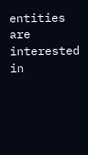entities are interested in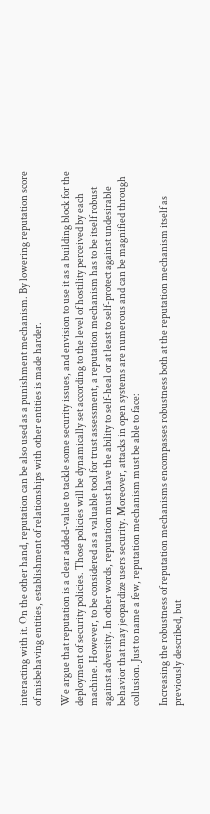interacting with it. On the other hand, reputation can be also used as a punishment mechanism. By lowering reputation score of misbehaving entities, establishment of relationships with other entities is made harder.

We argue that reputation is a clear added-value to tackle some security issues, and envision to use it as a building block for the deployment of security policies. Those policies will be dynamically set according to the level of hostility perceived by each machine. However, to be considered as a valuable tool for trust assessment, a reputation mechanism has to be itself robust against adversity. In other words, reputation must have the ability to self-heal or at least to self-protect against undesirable behavior that may jeopardize users security. Moreover, attacks in open systems are numerous and can be magnified through collusion. Just to name a few, reputation mechanism must be able to face:

Increasing the robustness of reputation mechanisms encompasses robustness both at the reputation mechanism itself as previously described, but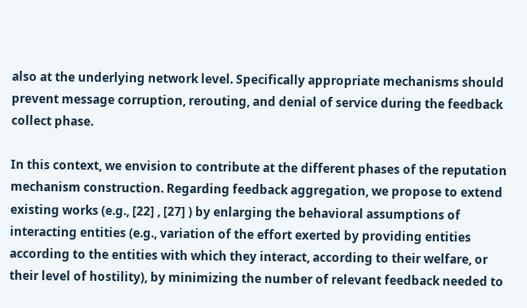also at the underlying network level. Specifically appropriate mechanisms should prevent message corruption, rerouting, and denial of service during the feedback collect phase.

In this context, we envision to contribute at the different phases of the reputation mechanism construction. Regarding feedback aggregation, we propose to extend existing works (e.g., [22] , [27] ) by enlarging the behavioral assumptions of interacting entities (e.g., variation of the effort exerted by providing entities according to the entities with which they interact, according to their welfare, or their level of hostility), by minimizing the number of relevant feedback needed to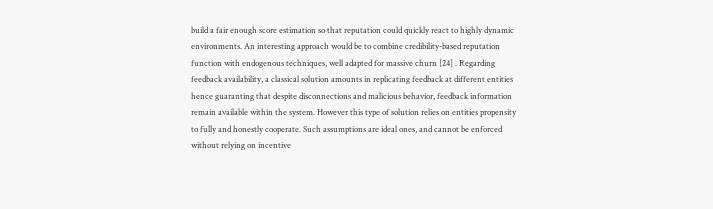build a fair enough score estimation so that reputation could quickly react to highly dynamic environments. An interesting approach would be to combine credibility-based reputation function with endogenous techniques, well adapted for massive churn [24] . Regarding feedback availability, a classical solution amounts in replicating feedback at different entities hence guaranting that despite disconnections and malicious behavior, feedback information remain available within the system. However this type of solution relies on entities propensity to fully and honestly cooperate. Such assumptions are ideal ones, and cannot be enforced without relying on incentive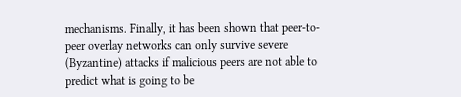mechanisms. Finally, it has been shown that peer-to-peer overlay networks can only survive severe (Byzantine) attacks if malicious peers are not able to predict what is going to be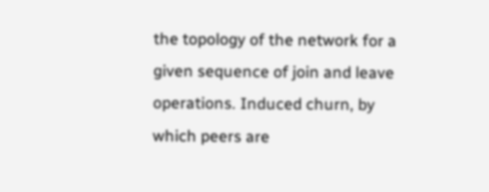the topology of the network for a given sequence of join and leave operations. Induced churn, by which peers are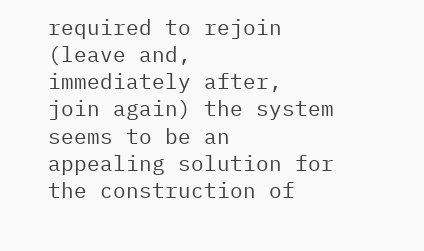required to rejoin (leave and, immediately after, join again) the system seems to be an appealing solution for the construction of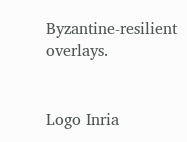Byzantine-resilient overlays.


Logo Inria